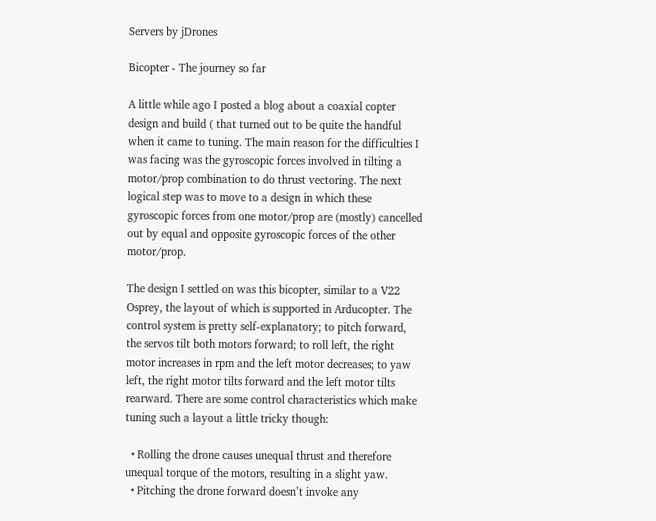Servers by jDrones

Bicopter - The journey so far

A little while ago I posted a blog about a coaxial copter design and build ( that turned out to be quite the handful when it came to tuning. The main reason for the difficulties I was facing was the gyroscopic forces involved in tilting a motor/prop combination to do thrust vectoring. The next logical step was to move to a design in which these gyroscopic forces from one motor/prop are (mostly) cancelled out by equal and opposite gyroscopic forces of the other motor/prop.

The design I settled on was this bicopter, similar to a V22 Osprey, the layout of which is supported in Arducopter. The control system is pretty self-explanatory; to pitch forward, the servos tilt both motors forward; to roll left, the right motor increases in rpm and the left motor decreases; to yaw left, the right motor tilts forward and the left motor tilts rearward. There are some control characteristics which make tuning such a layout a little tricky though:

  • Rolling the drone causes unequal thrust and therefore unequal torque of the motors, resulting in a slight yaw.
  • Pitching the drone forward doesn’t invoke any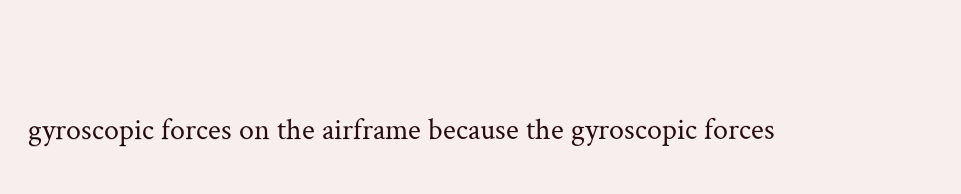gyroscopic forces on the airframe because the gyroscopic forces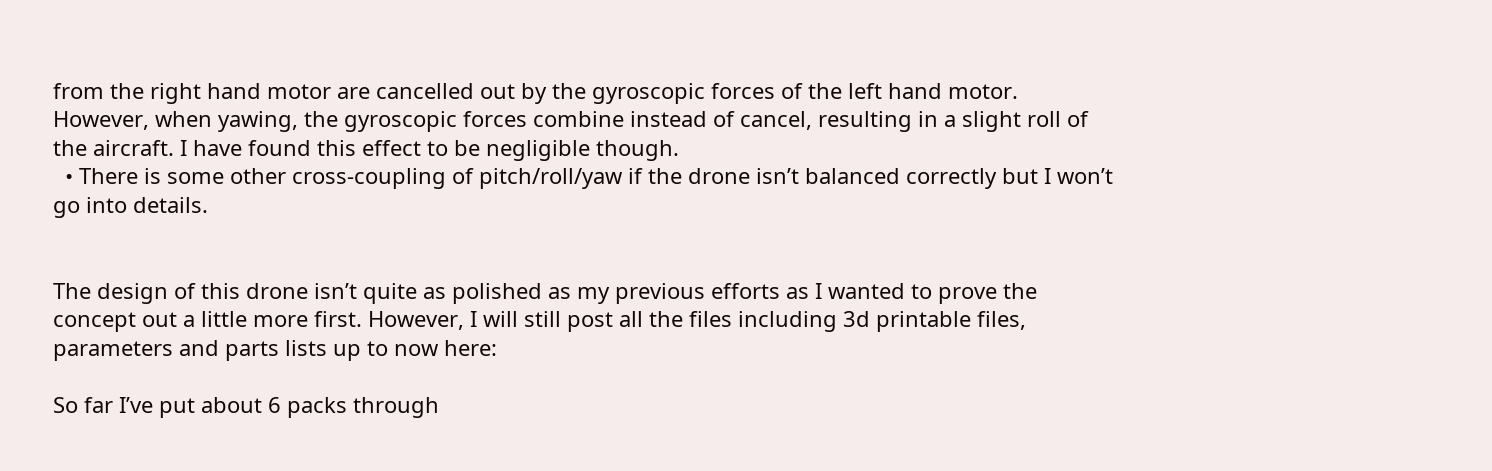from the right hand motor are cancelled out by the gyroscopic forces of the left hand motor. However, when yawing, the gyroscopic forces combine instead of cancel, resulting in a slight roll of the aircraft. I have found this effect to be negligible though.
  • There is some other cross-coupling of pitch/roll/yaw if the drone isn’t balanced correctly but I won’t go into details.


The design of this drone isn’t quite as polished as my previous efforts as I wanted to prove the concept out a little more first. However, I will still post all the files including 3d printable files, parameters and parts lists up to now here:

So far I’ve put about 6 packs through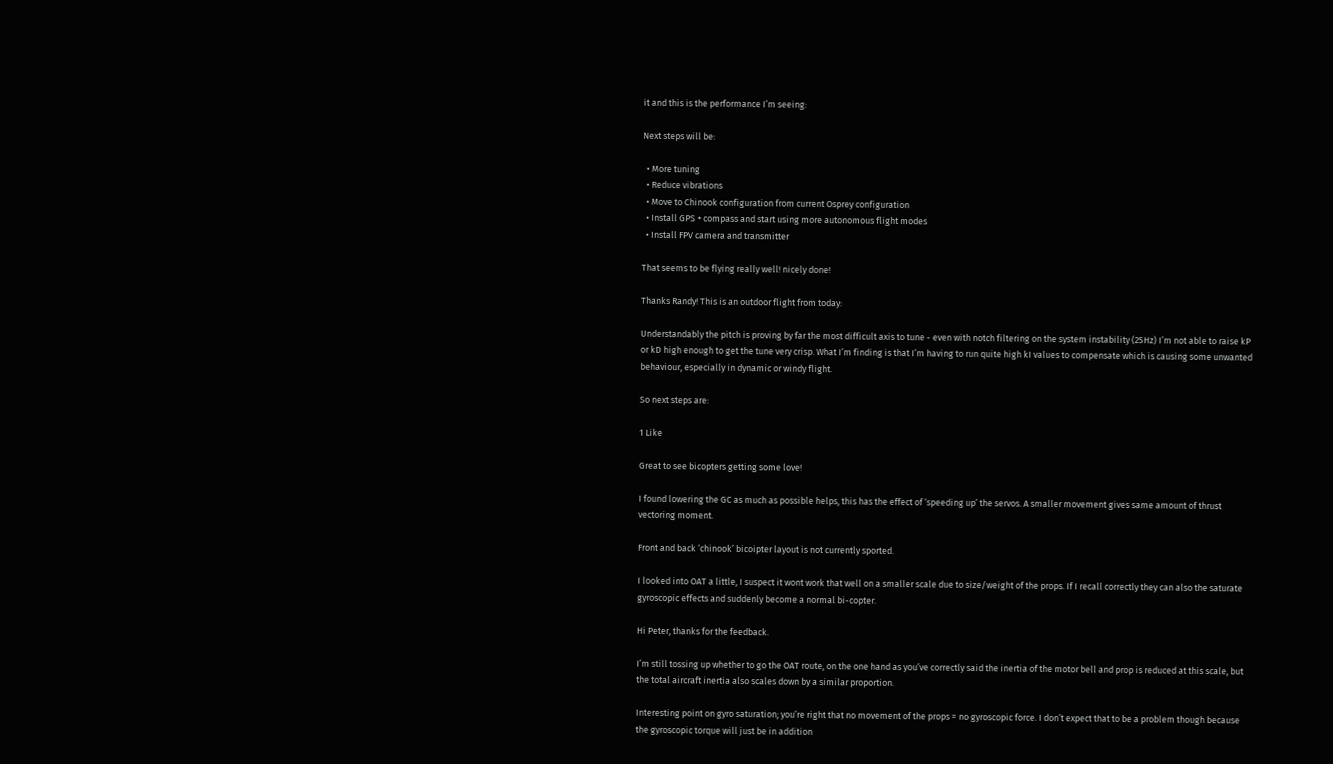it and this is the performance I’m seeing:

Next steps will be:

  • More tuning
  • Reduce vibrations
  • Move to Chinook configuration from current Osprey configuration
  • Install GPS + compass and start using more autonomous flight modes
  • Install FPV camera and transmitter

That seems to be flying really well! nicely done!

Thanks Randy! This is an outdoor flight from today:

Understandably the pitch is proving by far the most difficult axis to tune - even with notch filtering on the system instability (25Hz) I’m not able to raise kP or kD high enough to get the tune very crisp. What I’m finding is that I’m having to run quite high kI values to compensate which is causing some unwanted behaviour, especially in dynamic or windy flight.

So next steps are:

1 Like

Great to see bicopters getting some love!

I found lowering the GC as much as possible helps, this has the effect of ‘speeding up’ the servos. A smaller movement gives same amount of thrust vectoring moment.

Front and back ‘chinook’ bicoipter layout is not currently sported.

I looked into OAT a little, I suspect it wont work that well on a smaller scale due to size/weight of the props. If I recall correctly they can also the saturate gyroscopic effects and suddenly become a normal bi-copter.

Hi Peter, thanks for the feedback.

I’m still tossing up whether to go the OAT route, on the one hand as you’ve correctly said the inertia of the motor bell and prop is reduced at this scale, but the total aircraft inertia also scales down by a similar proportion.

Interesting point on gyro saturation; you’re right that no movement of the props = no gyroscopic force. I don’t expect that to be a problem though because the gyroscopic torque will just be in addition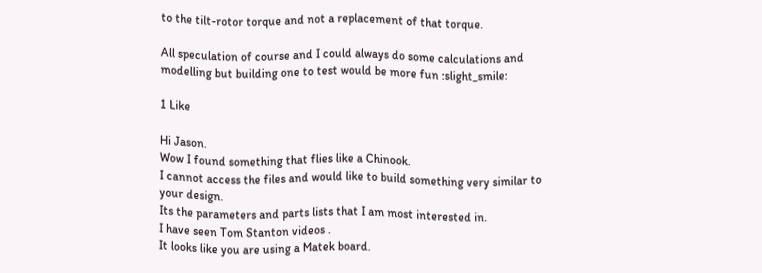to the tilt-rotor torque and not a replacement of that torque.

All speculation of course and I could always do some calculations and modelling but building one to test would be more fun :slight_smile:

1 Like

Hi Jason.
Wow I found something that flies like a Chinook.
I cannot access the files and would like to build something very similar to your design.
Its the parameters and parts lists that I am most interested in.
I have seen Tom Stanton videos .
It looks like you are using a Matek board.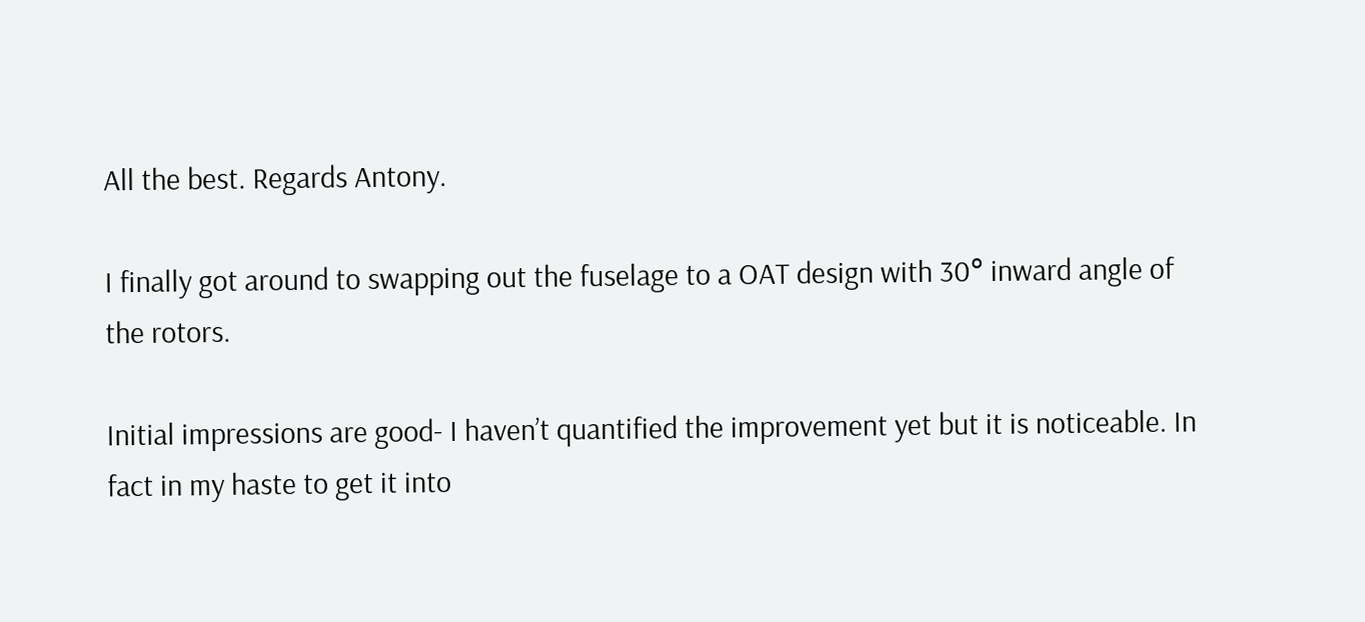All the best. Regards Antony.

I finally got around to swapping out the fuselage to a OAT design with 30° inward angle of the rotors.

Initial impressions are good- I haven’t quantified the improvement yet but it is noticeable. In fact in my haste to get it into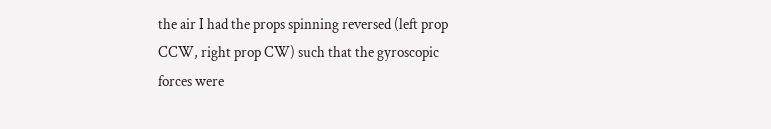the air I had the props spinning reversed (left prop CCW, right prop CW) such that the gyroscopic forces were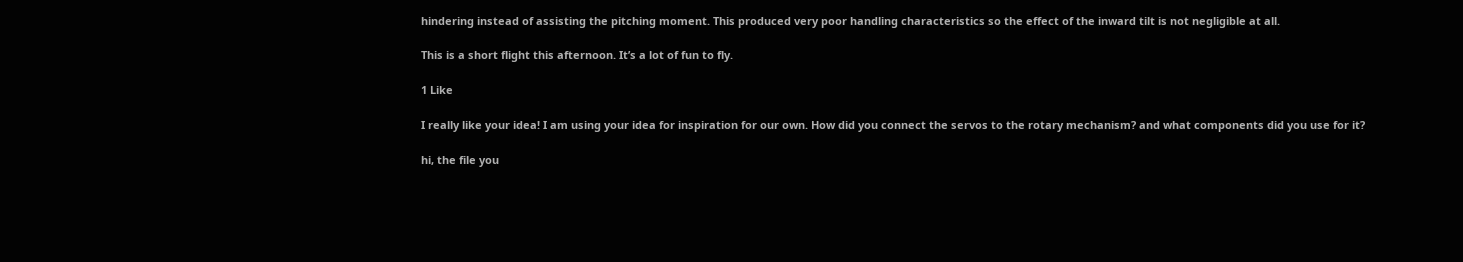hindering instead of assisting the pitching moment. This produced very poor handling characteristics so the effect of the inward tilt is not negligible at all.

This is a short flight this afternoon. It’s a lot of fun to fly.

1 Like

I really like your idea! I am using your idea for inspiration for our own. How did you connect the servos to the rotary mechanism? and what components did you use for it?

hi, the file you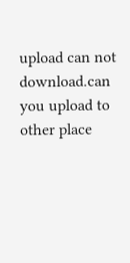upload can not download.can you upload to other place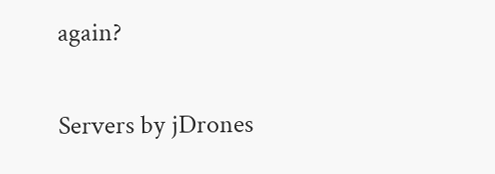again?

Servers by jDrones